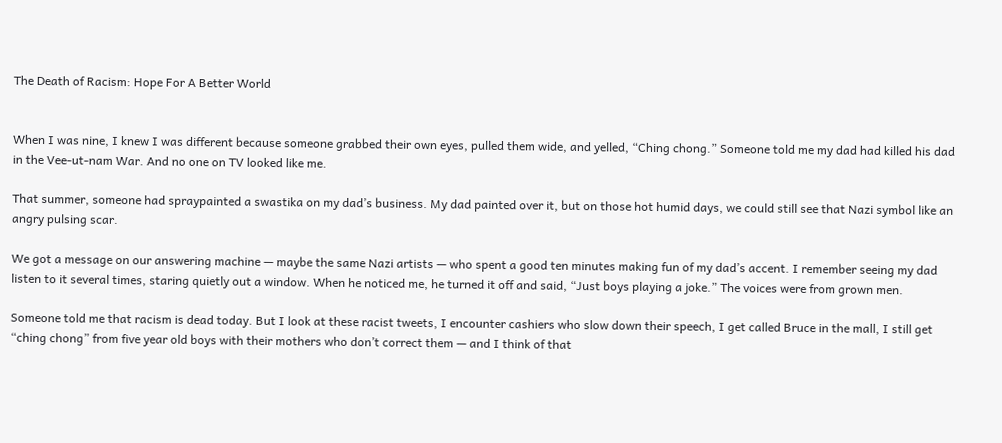The Death of Racism: Hope For A Better World


When I was nine, I knew I was different because someone grabbed their own eyes, pulled them wide, and yelled, “Ching chong.” Someone told me my dad had killed his dad in the Vee-ut-nam War. And no one on TV looked like me.

That summer, someone had spraypainted a swastika on my dad’s business. My dad painted over it, but on those hot humid days, we could still see that Nazi symbol like an angry pulsing scar.

We got a message on our answering machine — maybe the same Nazi artists — who spent a good ten minutes making fun of my dad’s accent. I remember seeing my dad listen to it several times, staring quietly out a window. When he noticed me, he turned it off and said, “Just boys playing a joke.” The voices were from grown men.

Someone told me that racism is dead today. But I look at these racist tweets, I encounter cashiers who slow down their speech, I get called Bruce in the mall, I still get “ching chong” from five year old boys with their mothers who don’t correct them — and I think of that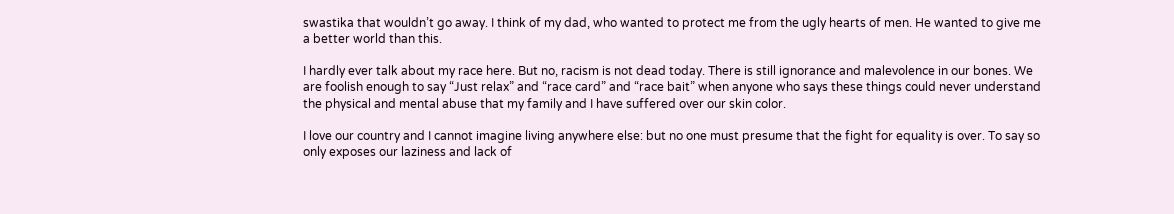swastika that wouldn’t go away. I think of my dad, who wanted to protect me from the ugly hearts of men. He wanted to give me a better world than this.

I hardly ever talk about my race here. But no, racism is not dead today. There is still ignorance and malevolence in our bones. We are foolish enough to say “Just relax” and “race card” and “race bait” when anyone who says these things could never understand the physical and mental abuse that my family and I have suffered over our skin color.

I love our country and I cannot imagine living anywhere else: but no one must presume that the fight for equality is over. To say so only exposes our laziness and lack of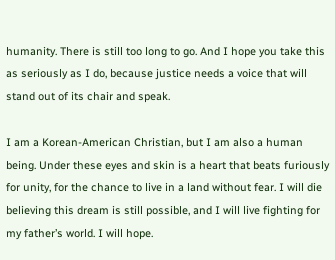humanity. There is still too long to go. And I hope you take this as seriously as I do, because justice needs a voice that will stand out of its chair and speak.

I am a Korean-American Christian, but I am also a human being. Under these eyes and skin is a heart that beats furiously for unity, for the chance to live in a land without fear. I will die believing this dream is still possible, and I will live fighting for my father’s world. I will hope.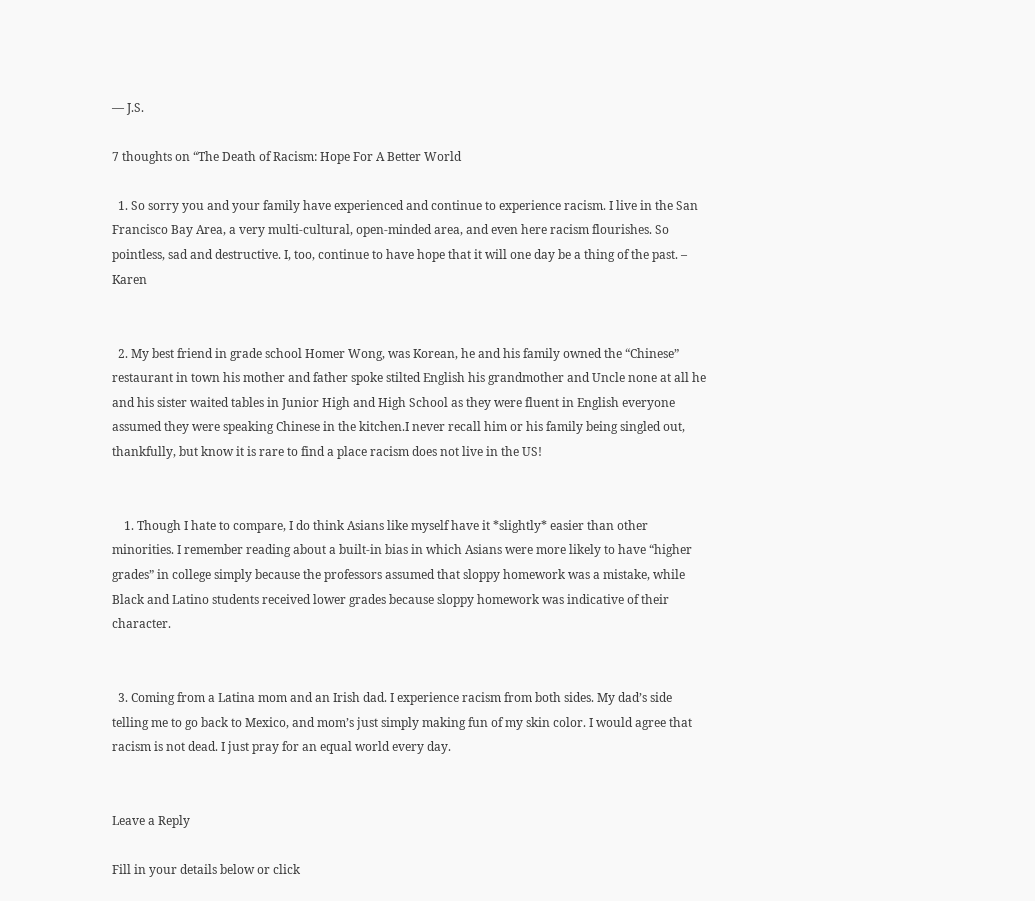— J.S.

7 thoughts on “The Death of Racism: Hope For A Better World

  1. So sorry you and your family have experienced and continue to experience racism. I live in the San Francisco Bay Area, a very multi-cultural, open-minded area, and even here racism flourishes. So pointless, sad and destructive. I, too, continue to have hope that it will one day be a thing of the past. – Karen


  2. My best friend in grade school Homer Wong, was Korean, he and his family owned the “Chinese” restaurant in town his mother and father spoke stilted English his grandmother and Uncle none at all he and his sister waited tables in Junior High and High School as they were fluent in English everyone assumed they were speaking Chinese in the kitchen.I never recall him or his family being singled out, thankfully, but know it is rare to find a place racism does not live in the US!


    1. Though I hate to compare, I do think Asians like myself have it *slightly* easier than other minorities. I remember reading about a built-in bias in which Asians were more likely to have “higher grades” in college simply because the professors assumed that sloppy homework was a mistake, while Black and Latino students received lower grades because sloppy homework was indicative of their character.


  3. Coming from a Latina mom and an Irish dad. I experience racism from both sides. My dad’s side telling me to go back to Mexico, and mom’s just simply making fun of my skin color. I would agree that racism is not dead. I just pray for an equal world every day.


Leave a Reply

Fill in your details below or click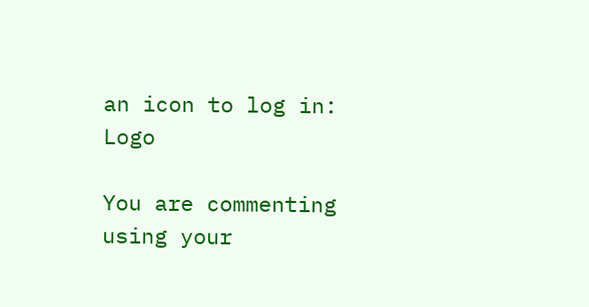an icon to log in: Logo

You are commenting using your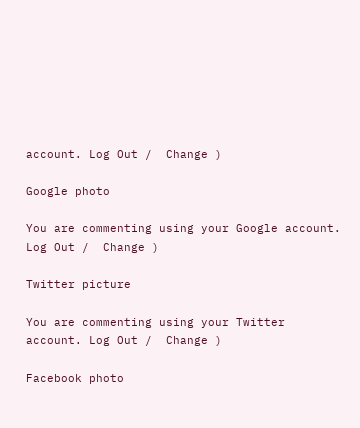account. Log Out /  Change )

Google photo

You are commenting using your Google account. Log Out /  Change )

Twitter picture

You are commenting using your Twitter account. Log Out /  Change )

Facebook photo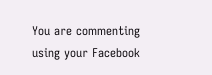You are commenting using your Facebook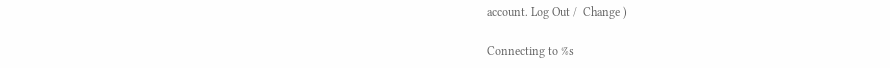account. Log Out /  Change )

Connecting to %s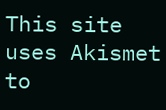This site uses Akismet to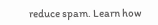reduce spam. Learn how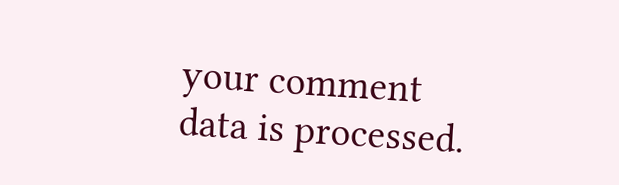your comment data is processed.